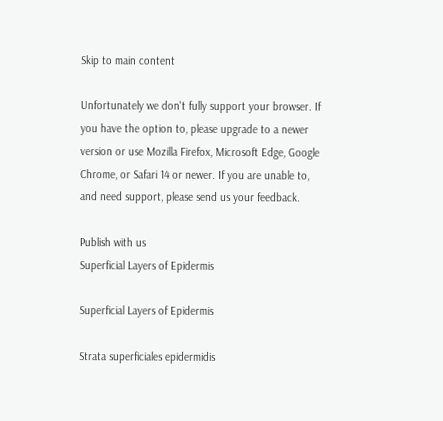Skip to main content

Unfortunately we don't fully support your browser. If you have the option to, please upgrade to a newer version or use Mozilla Firefox, Microsoft Edge, Google Chrome, or Safari 14 or newer. If you are unable to, and need support, please send us your feedback.

Publish with us
Superficial Layers of Epidermis

Superficial Layers of Epidermis

Strata superficiales epidermidis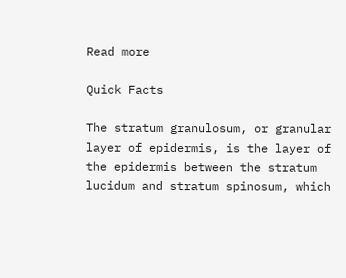Read more

Quick Facts

The stratum granulosum, or granular layer of epidermis, is the layer of the epidermis between the stratum lucidum and stratum spinosum, which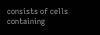consists of cells containing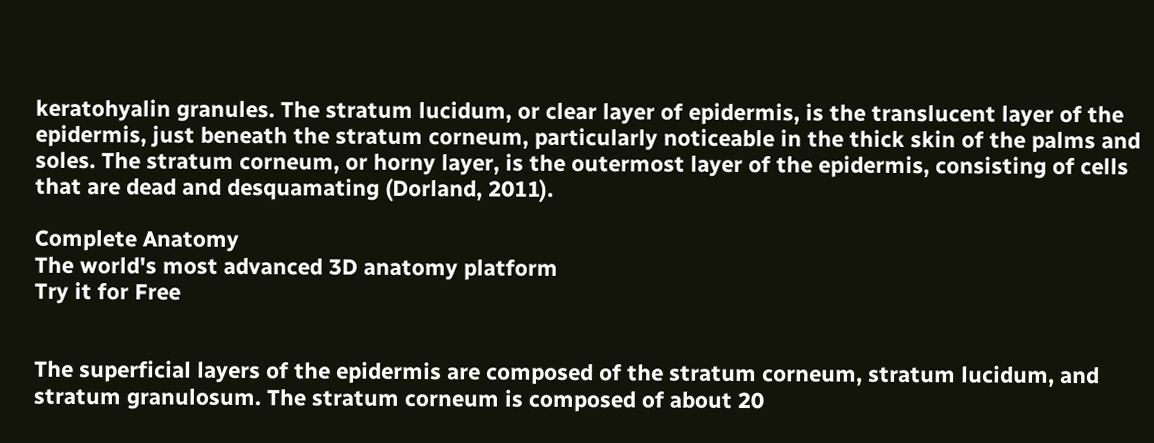keratohyalin granules. The stratum lucidum, or clear layer of epidermis, is the translucent layer of the epidermis, just beneath the stratum corneum, particularly noticeable in the thick skin of the palms and soles. The stratum corneum, or horny layer, is the outermost layer of the epidermis, consisting of cells that are dead and desquamating (Dorland, 2011).

Complete Anatomy
The world's most advanced 3D anatomy platform
Try it for Free


The superficial layers of the epidermis are composed of the stratum corneum, stratum lucidum, and stratum granulosum. The stratum corneum is composed of about 20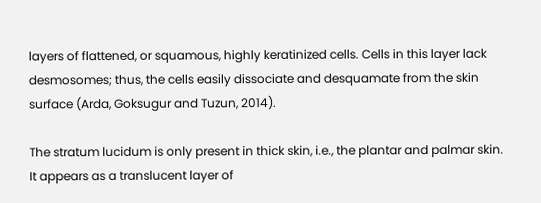layers of flattened, or squamous, highly keratinized cells. Cells in this layer lack desmosomes; thus, the cells easily dissociate and desquamate from the skin surface (Arda, Goksugur and Tuzun, 2014).

The stratum lucidum is only present in thick skin, i.e., the plantar and palmar skin. It appears as a translucent layer of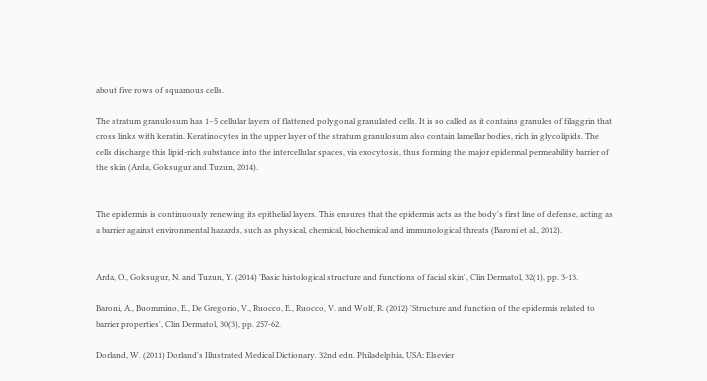about five rows of squamous cells.

The stratum granulosum has 1–5 cellular layers of flattened polygonal granulated cells. It is so called as it contains granules of filaggrin that cross links with keratin. Keratinocytes in the upper layer of the stratum granulosum also contain lamellar bodies, rich in glycolipids. The cells discharge this lipid-rich substance into the intercellular spaces, via exocytosis, thus forming the major epidermal permeability barrier of the skin (Arda, Goksugur and Tuzun, 2014).


The epidermis is continuously renewing its epithelial layers. This ensures that the epidermis acts as the body's first line of defense, acting as a barrier against environmental hazards, such as physical, chemical, biochemical and immunological threats (Baroni et al., 2012).


Arda, O., Goksugur, N. and Tuzun, Y. (2014) 'Basic histological structure and functions of facial skin', Clin Dermatol, 32(1), pp. 3-13.

Baroni, A., Buommino, E., De Gregorio, V., Ruocco, E., Ruocco, V. and Wolf, R. (2012) 'Structure and function of the epidermis related to barrier properties', Clin Dermatol, 30(3), pp. 257-62.

Dorland, W. (2011) Dorland's Illustrated Medical Dictionary. 32nd edn. Philadelphia, USA: Elsevier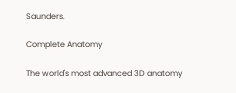Saunders.

Complete Anatomy

The world's most advanced 3D anatomy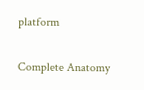platform

Complete Anatomy